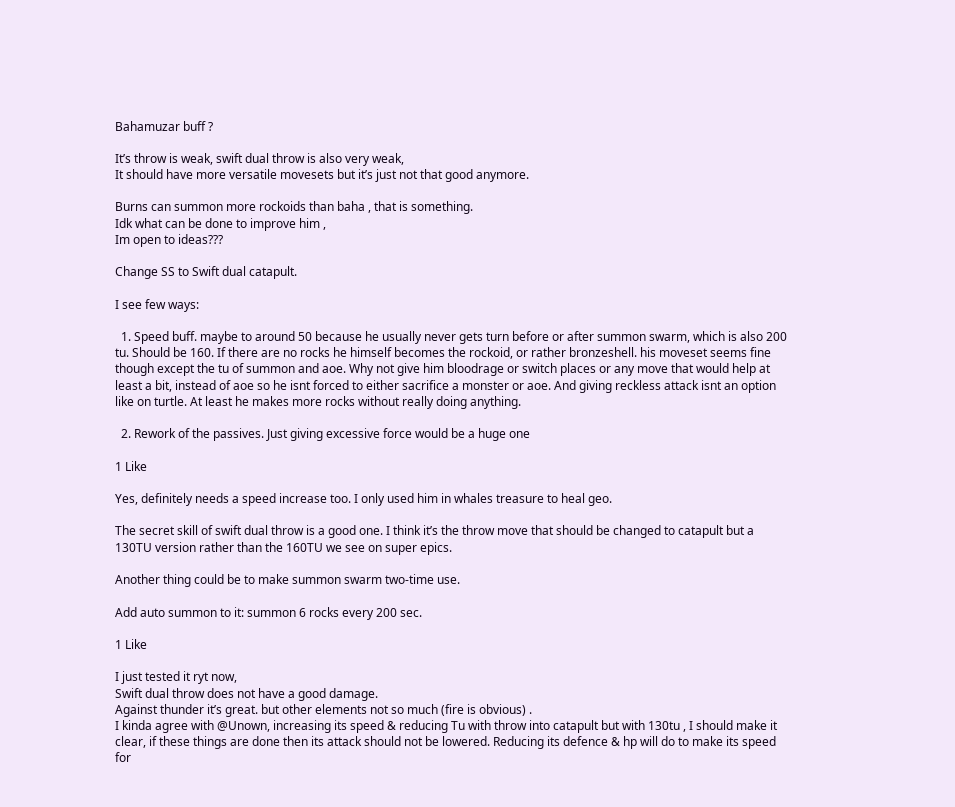Bahamuzar buff ?

It’s throw is weak, swift dual throw is also very weak,
It should have more versatile movesets but it’s just not that good anymore.

Burns can summon more rockoids than baha , that is something.
Idk what can be done to improve him ,
Im open to ideas???

Change SS to Swift dual catapult.

I see few ways:

  1. Speed buff. maybe to around 50 because he usually never gets turn before or after summon swarm, which is also 200 tu. Should be 160. If there are no rocks he himself becomes the rockoid, or rather bronzeshell. his moveset seems fine though except the tu of summon and aoe. Why not give him bloodrage or switch places or any move that would help at least a bit, instead of aoe so he isnt forced to either sacrifice a monster or aoe. And giving reckless attack isnt an option like on turtle. At least he makes more rocks without really doing anything.

  2. Rework of the passives. Just giving excessive force would be a huge one

1 Like

Yes, definitely needs a speed increase too. I only used him in whales treasure to heal geo.

The secret skill of swift dual throw is a good one. I think it’s the throw move that should be changed to catapult but a 130TU version rather than the 160TU we see on super epics.

Another thing could be to make summon swarm two-time use.

Add auto summon to it: summon 6 rocks every 200 sec.

1 Like

I just tested it ryt now,
Swift dual throw does not have a good damage.
Against thunder it’s great. but other elements not so much (fire is obvious) .
I kinda agree with @Unown, increasing its speed & reducing Tu with throw into catapult but with 130tu , I should make it clear, if these things are done then its attack should not be lowered. Reducing its defence & hp will do to make its speed for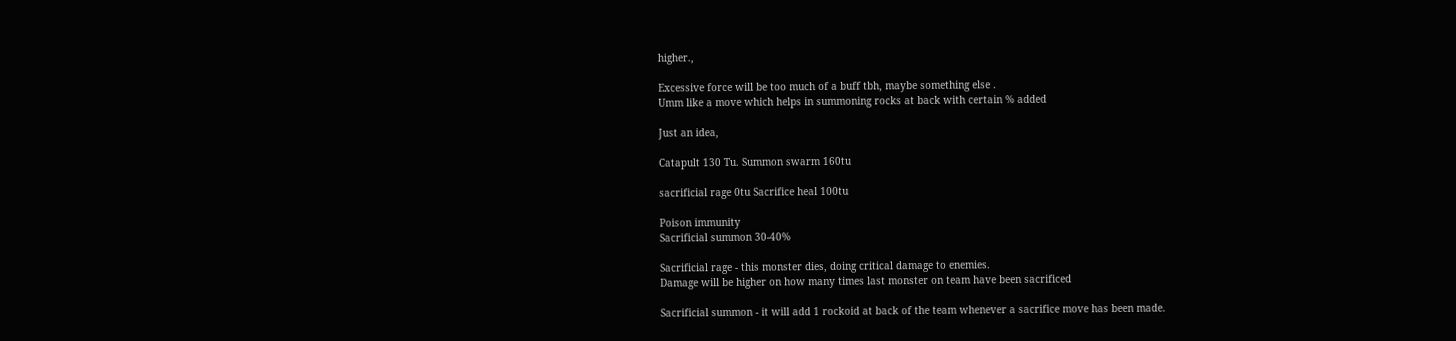higher.,

Excessive force will be too much of a buff tbh, maybe something else .
Umm like a move which helps in summoning rocks at back with certain % added

Just an idea,

Catapult 130 Tu. Summon swarm 160tu

sacrificial rage 0tu Sacrifice heal 100tu

Poison immunity
Sacrificial summon 30-40%

Sacrificial rage - this monster dies, doing critical damage to enemies.
Damage will be higher on how many times last monster on team have been sacrificed

Sacrificial summon - it will add 1 rockoid at back of the team whenever a sacrifice move has been made.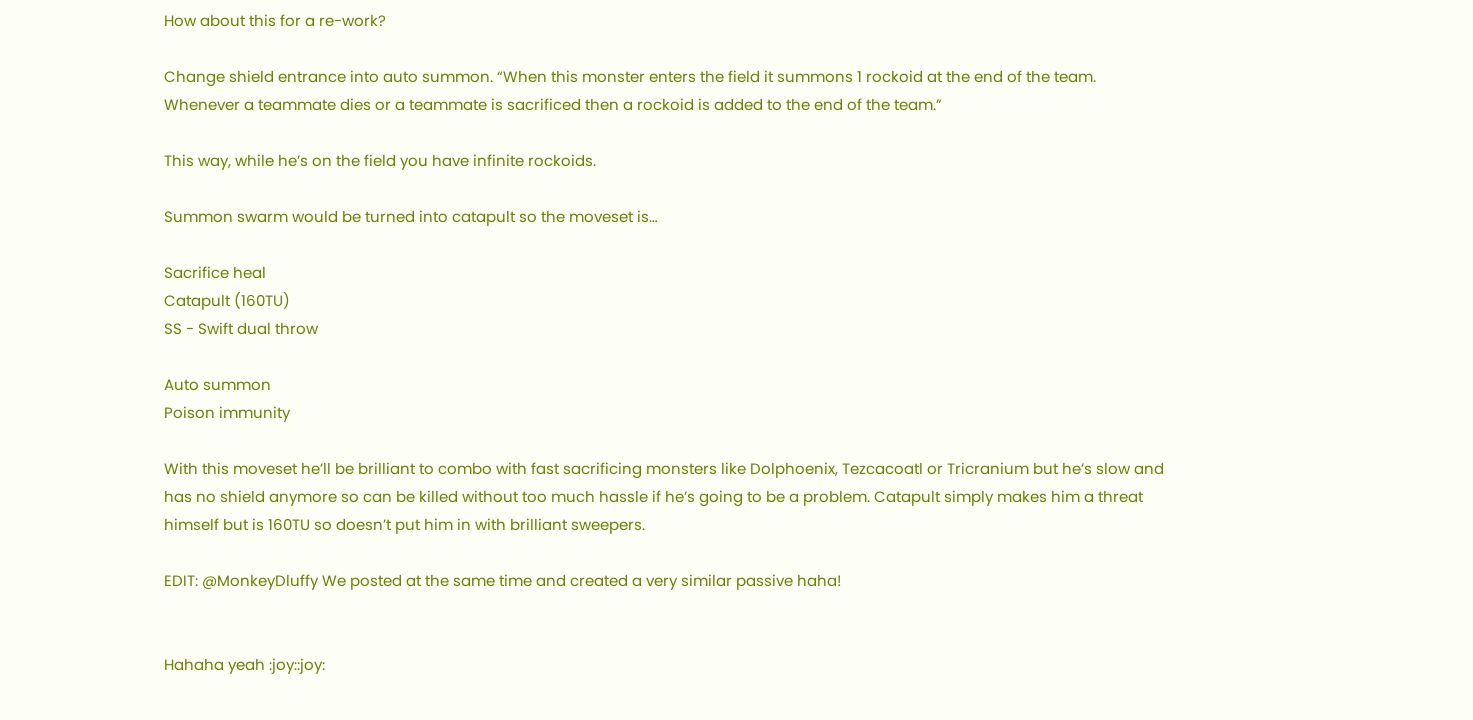How about this for a re-work?

Change shield entrance into auto summon. “When this monster enters the field it summons 1 rockoid at the end of the team. Whenever a teammate dies or a teammate is sacrificed then a rockoid is added to the end of the team.”

This way, while he’s on the field you have infinite rockoids.

Summon swarm would be turned into catapult so the moveset is…

Sacrifice heal
Catapult (160TU)
SS - Swift dual throw

Auto summon
Poison immunity

With this moveset he’ll be brilliant to combo with fast sacrificing monsters like Dolphoenix, Tezcacoatl or Tricranium but he’s slow and has no shield anymore so can be killed without too much hassle if he’s going to be a problem. Catapult simply makes him a threat himself but is 160TU so doesn’t put him in with brilliant sweepers.

EDIT: @MonkeyDluffy We posted at the same time and created a very similar passive haha!


Hahaha yeah :joy::joy: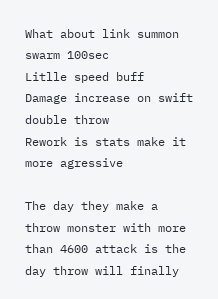What about link summon swarm 100sec
Litlle speed buff
Damage increase on swift double throw
Rework is stats make it more agressive

The day they make a throw monster with more than 4600 attack is the day throw will finally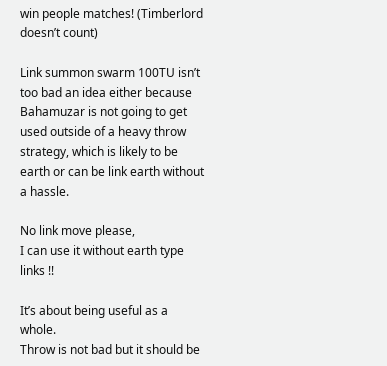win people matches! (Timberlord doesn’t count)

Link summon swarm 100TU isn’t too bad an idea either because Bahamuzar is not going to get used outside of a heavy throw strategy, which is likely to be earth or can be link earth without a hassle.

No link move please,
I can use it without earth type links !!

It’s about being useful as a whole.
Throw is not bad but it should be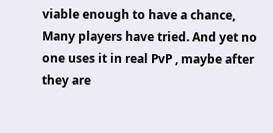viable enough to have a chance,
Many players have tried. And yet no one uses it in real PvP , maybe after they are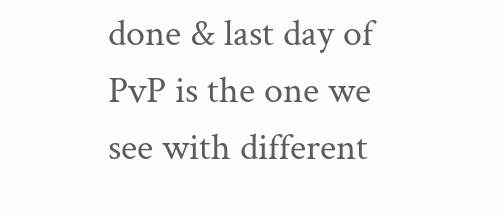done & last day of PvP is the one we see with different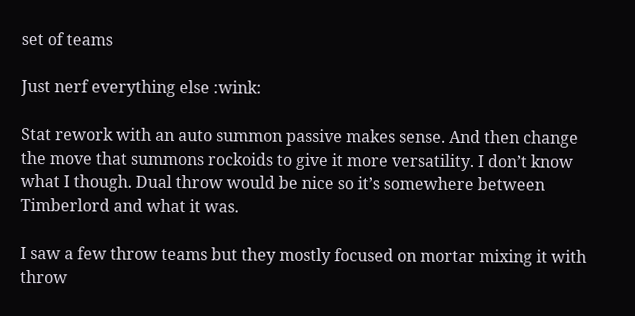set of teams

Just nerf everything else :wink:

Stat rework with an auto summon passive makes sense. And then change the move that summons rockoids to give it more versatility. I don’t know what I though. Dual throw would be nice so it’s somewhere between Timberlord and what it was.

I saw a few throw teams but they mostly focused on mortar mixing it with throw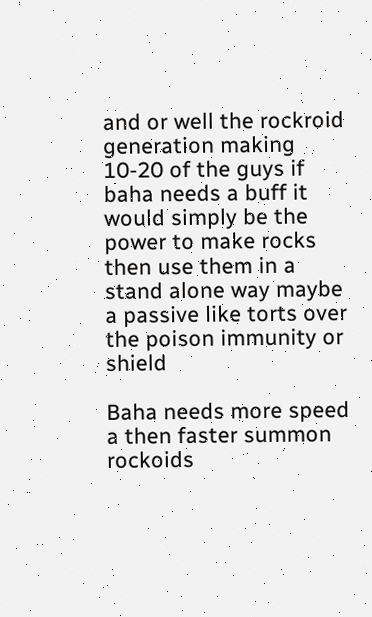and or well the rockroid generation making 10-20 of the guys if baha needs a buff it would simply be the power to make rocks then use them in a stand alone way maybe a passive like torts over the poison immunity or shield

Baha needs more speed a then faster summon rockoids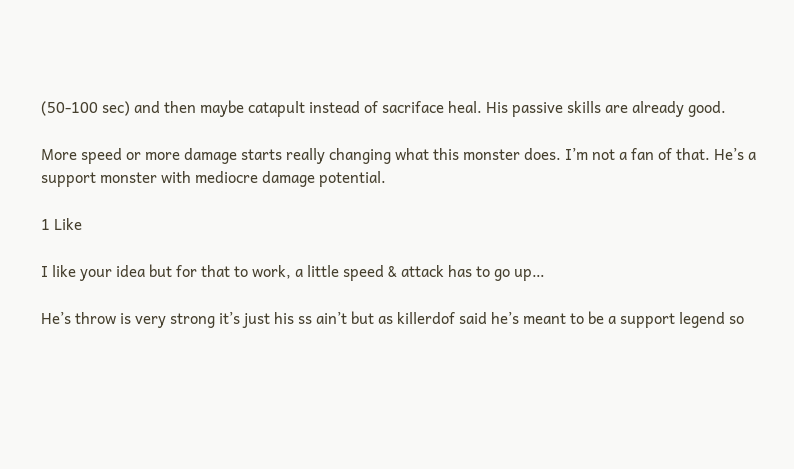(50-100 sec) and then maybe catapult instead of sacriface heal. His passive skills are already good.

More speed or more damage starts really changing what this monster does. I’m not a fan of that. He’s a support monster with mediocre damage potential.

1 Like

I like your idea but for that to work, a little speed & attack has to go up…

He’s throw is very strong it’s just his ss ain’t but as killerdof said he’s meant to be a support legend so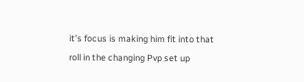it’s focus is making him fit into that roll in the changing Pvp set up